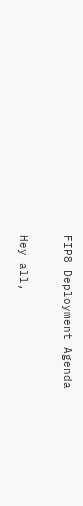FIP8 Deployment Agenda

Hey all,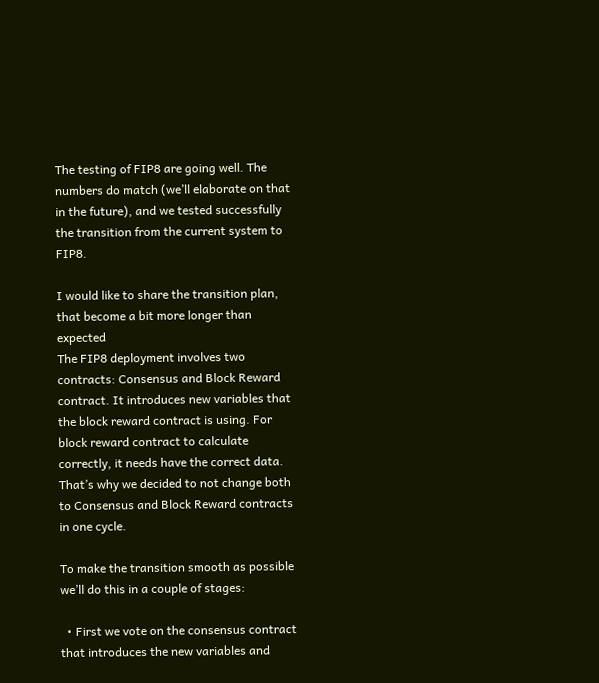The testing of FIP8 are going well. The numbers do match (we’ll elaborate on that in the future), and we tested successfully the transition from the current system to FIP8.

I would like to share the transition plan, that become a bit more longer than expected
The FIP8 deployment involves two contracts: Consensus and Block Reward contract. It introduces new variables that the block reward contract is using. For block reward contract to calculate correctly, it needs have the correct data. That’s why we decided to not change both to Consensus and Block Reward contracts in one cycle.

To make the transition smooth as possible we’ll do this in a couple of stages:

  • First we vote on the consensus contract that introduces the new variables and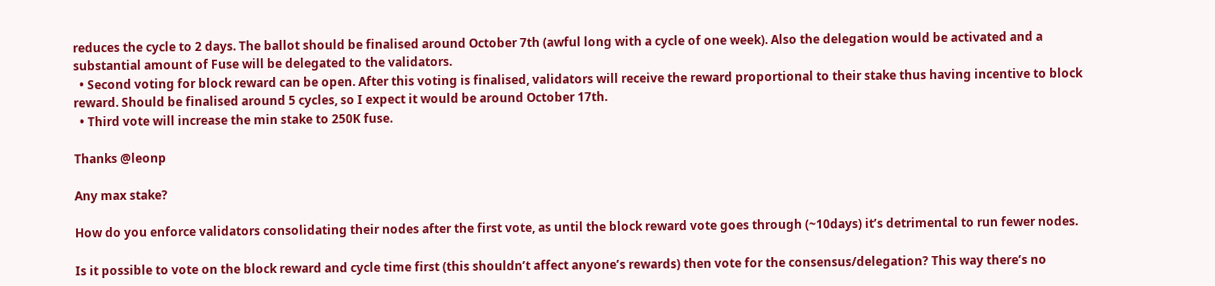reduces the cycle to 2 days. The ballot should be finalised around October 7th (awful long with a cycle of one week). Also the delegation would be activated and a substantial amount of Fuse will be delegated to the validators.
  • Second voting for block reward can be open. After this voting is finalised, validators will receive the reward proportional to their stake thus having incentive to block reward. Should be finalised around 5 cycles, so I expect it would be around October 17th.
  • Third vote will increase the min stake to 250K fuse.

Thanks @leonp

Any max stake?

How do you enforce validators consolidating their nodes after the first vote, as until the block reward vote goes through (~10days) it’s detrimental to run fewer nodes.

Is it possible to vote on the block reward and cycle time first (this shouldn’t affect anyone’s rewards) then vote for the consensus/delegation? This way there’s no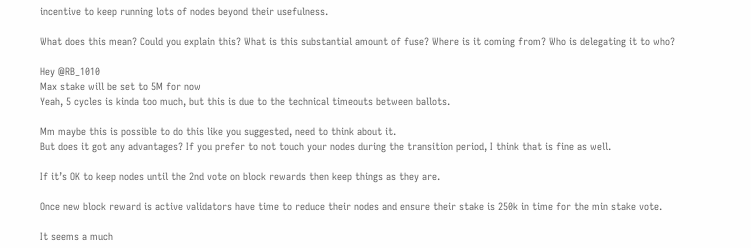incentive to keep running lots of nodes beyond their usefulness.

What does this mean? Could you explain this? What is this substantial amount of fuse? Where is it coming from? Who is delegating it to who?

Hey @RB_1010
Max stake will be set to 5M for now
Yeah, 5 cycles is kinda too much, but this is due to the technical timeouts between ballots.

Mm maybe this is possible to do this like you suggested, need to think about it.
But does it got any advantages? If you prefer to not touch your nodes during the transition period, I think that is fine as well.

If it’s OK to keep nodes until the 2nd vote on block rewards then keep things as they are.

Once new block reward is active validators have time to reduce their nodes and ensure their stake is 250k in time for the min stake vote.

It seems a much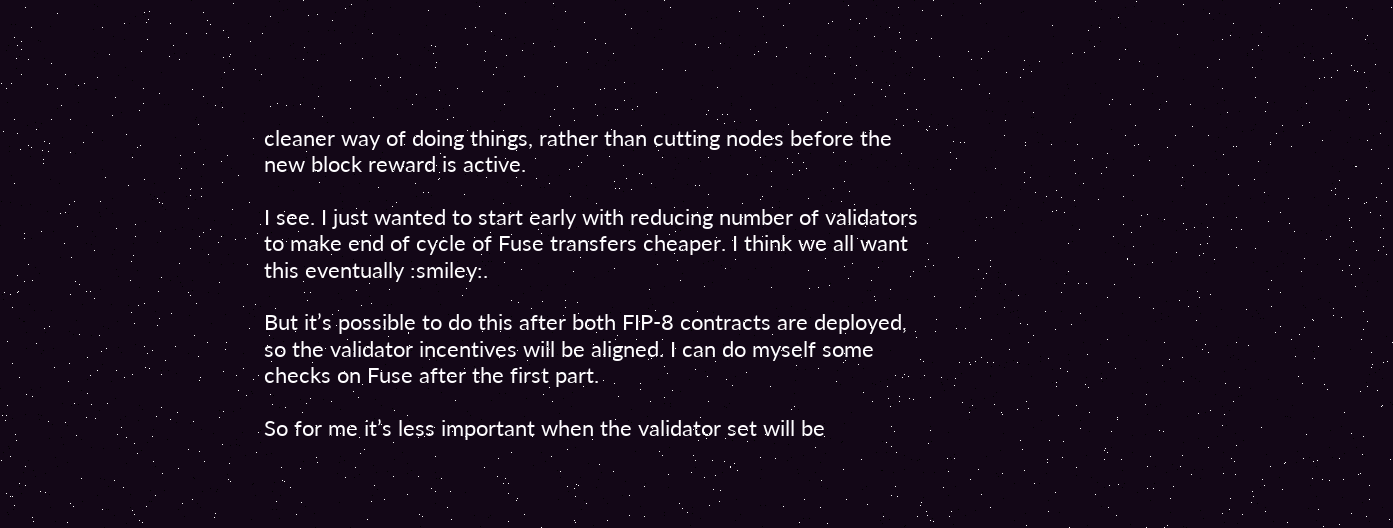cleaner way of doing things, rather than cutting nodes before the new block reward is active.

I see. I just wanted to start early with reducing number of validators to make end of cycle of Fuse transfers cheaper. I think we all want this eventually :smiley:.

But it’s possible to do this after both FIP-8 contracts are deployed, so the validator incentives will be aligned. I can do myself some checks on Fuse after the first part.

So for me it’s less important when the validator set will be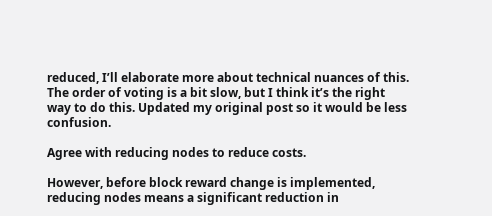reduced, I’ll elaborate more about technical nuances of this. The order of voting is a bit slow, but I think it’s the right way to do this. Updated my original post so it would be less confusion.

Agree with reducing nodes to reduce costs.

However, before block reward change is implemented, reducing nodes means a significant reduction in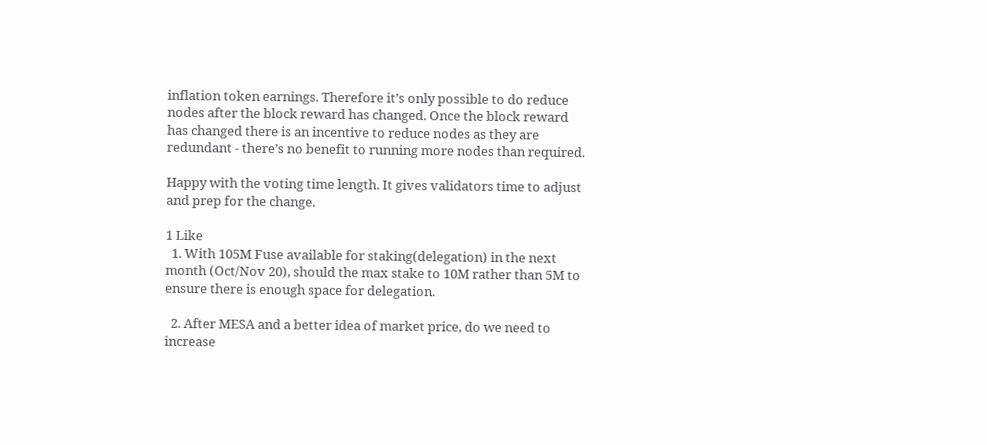inflation token earnings. Therefore it’s only possible to do reduce nodes after the block reward has changed. Once the block reward has changed there is an incentive to reduce nodes as they are redundant - there’s no benefit to running more nodes than required.

Happy with the voting time length. It gives validators time to adjust and prep for the change.

1 Like
  1. With 105M Fuse available for staking(delegation) in the next month (Oct/Nov 20), should the max stake to 10M rather than 5M to ensure there is enough space for delegation.

  2. After MESA and a better idea of market price, do we need to increase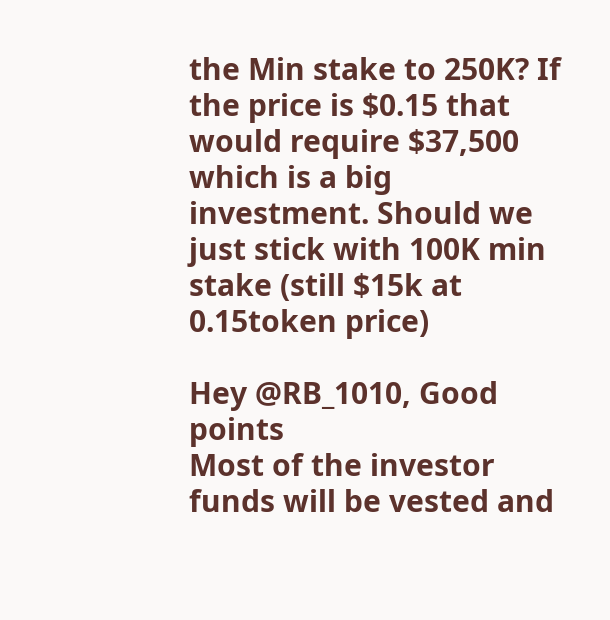the Min stake to 250K? If the price is $0.15 that would require $37,500 which is a big investment. Should we just stick with 100K min stake (still $15k at 0.15token price)

Hey @RB_1010, Good points
Most of the investor funds will be vested and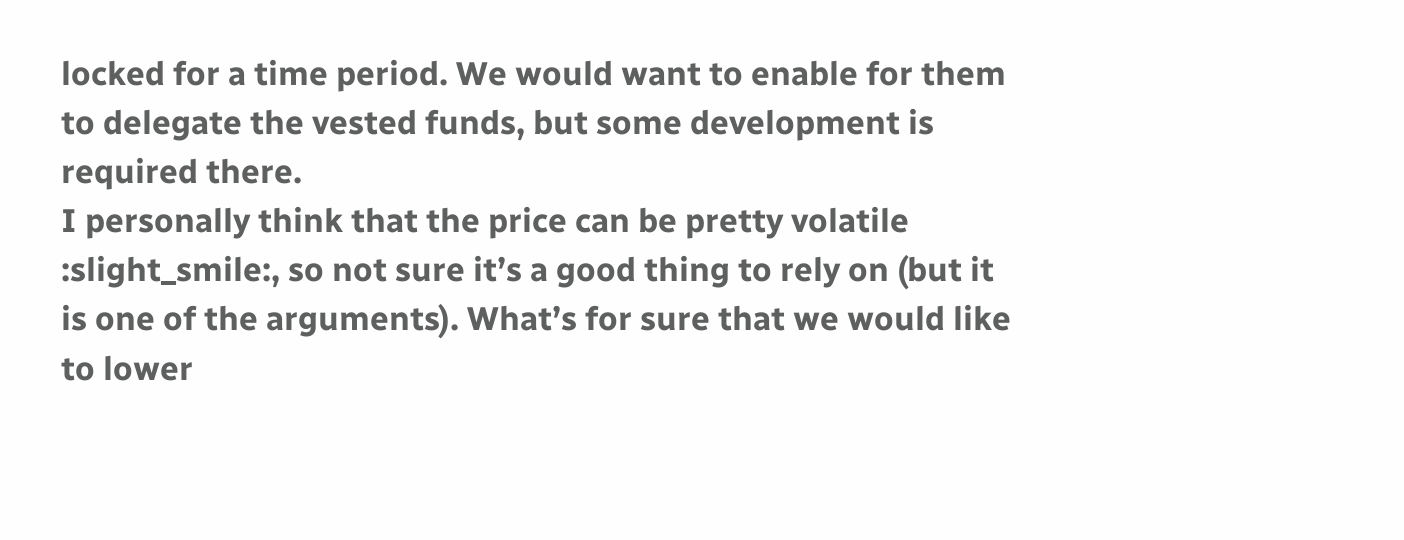locked for a time period. We would want to enable for them to delegate the vested funds, but some development is required there.
I personally think that the price can be pretty volatile :slight_smile:, so not sure it’s a good thing to rely on (but it is one of the arguments). What’s for sure that we would like to lower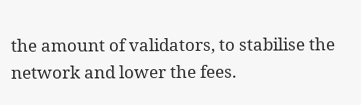the amount of validators, to stabilise the network and lower the fees.